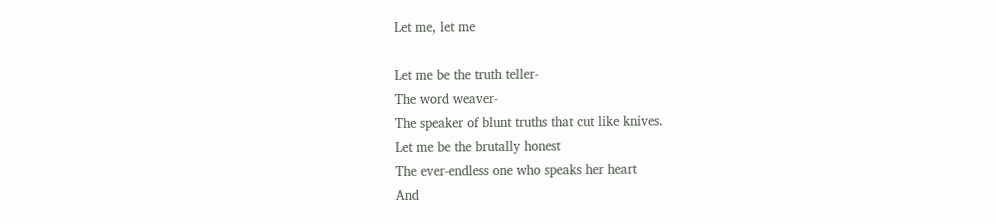Let me, let me

Let me be the truth teller-
The word weaver-
The speaker of blunt truths that cut like knives.
Let me be the brutally honest
The ever-endless one who speaks her heart
And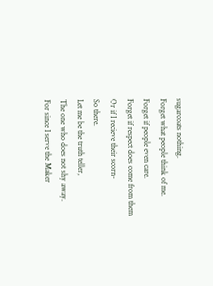sugarcoats nothing.
Forget what people think of me.
Forget if people even care.
Forget if respect does come from them
Or if I recieve their scorn-
So there.
Let me be the truth teller,
The one who does not shy away.
For since I serve the Maker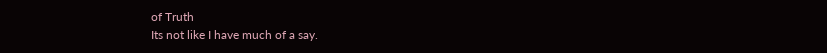of Truth
Its not like I have much of a say.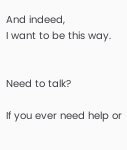And indeed,
I want to be this way.


Need to talk?

If you ever need help or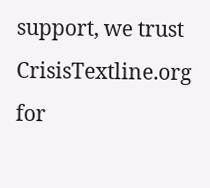support, we trust CrisisTextline.org for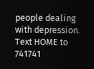people dealing with depression. Text HOME to 741741